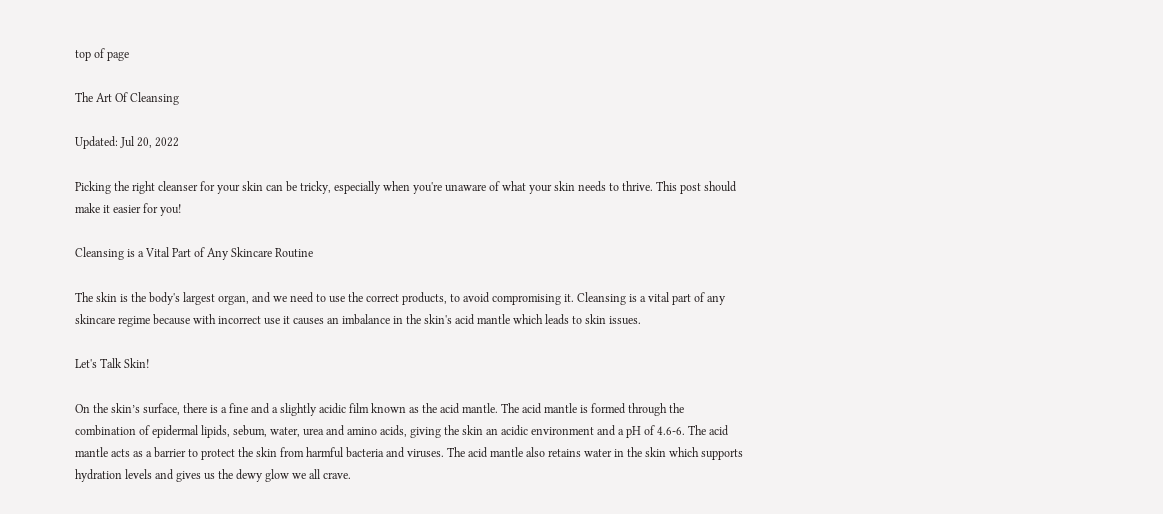top of page

The Art Of Cleansing

Updated: Jul 20, 2022

Picking the right cleanser for your skin can be tricky, especially when you're unaware of what your skin needs to thrive. This post should make it easier for you!

Cleansing is a Vital Part of Any Skincare Routine

The skin is the body's largest organ, and we need to use the correct products, to avoid compromising it. Cleansing is a vital part of any skincare regime because with incorrect use it causes an imbalance in the skin's acid mantle which leads to skin issues.

Let's Talk Skin!

On the skin’s surface, there is a fine and a slightly acidic film known as the acid mantle. The acid mantle is formed through the combination of epidermal lipids, sebum, water, urea and amino acids, giving the skin an acidic environment and a pH of 4.6-6. The acid mantle acts as a barrier to protect the skin from harmful bacteria and viruses. The acid mantle also retains water in the skin which supports hydration levels and gives us the dewy glow we all crave.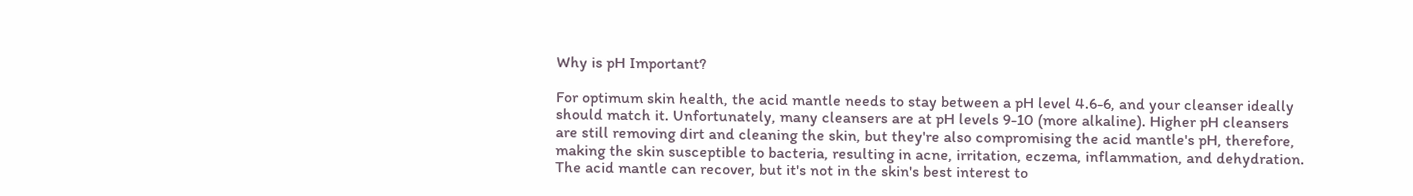Why is pH Important?

For optimum skin health, the acid mantle needs to stay between a pH level 4.6-6, and your cleanser ideally should match it. Unfortunately, many cleansers are at pH levels 9-10 (more alkaline). Higher pH cleansers are still removing dirt and cleaning the skin, but they're also compromising the acid mantle's pH, therefore, making the skin susceptible to bacteria, resulting in acne, irritation, eczema, inflammation, and dehydration. The acid mantle can recover, but it's not in the skin's best interest to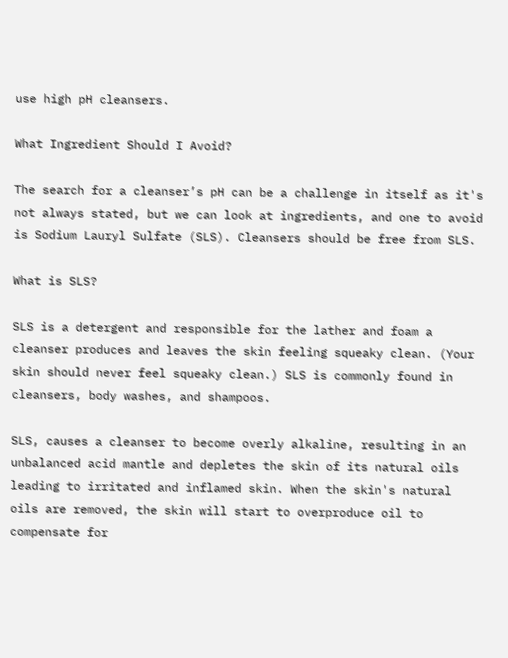use high pH cleansers.

What Ingredient Should I Avoid?

The search for a cleanser’s pH can be a challenge in itself as it's not always stated, but we can look at ingredients, and one to avoid is Sodium Lauryl Sulfate (SLS). Cleansers should be free from SLS.

What is SLS?

SLS is a detergent and responsible for the lather and foam a cleanser produces and leaves the skin feeling squeaky clean. (Your skin should never feel squeaky clean.) SLS is commonly found in cleansers, body washes, and shampoos.

SLS, causes a cleanser to become overly alkaline, resulting in an unbalanced acid mantle and depletes the skin of its natural oils leading to irritated and inflamed skin. When the skin's natural oils are removed, the skin will start to overproduce oil to compensate for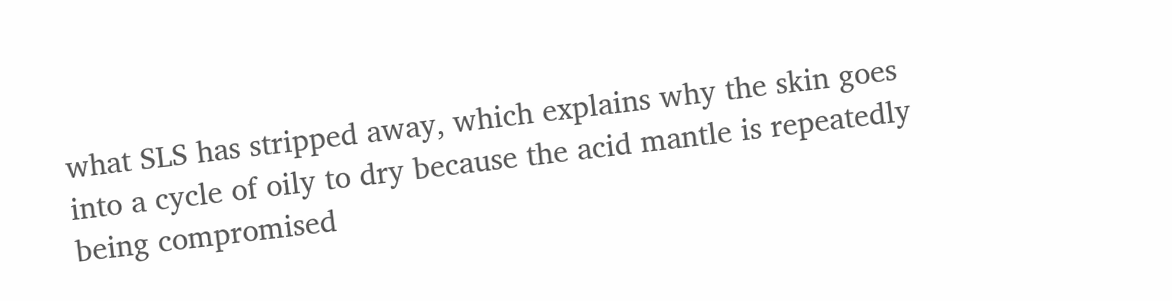what SLS has stripped away, which explains why the skin goes into a cycle of oily to dry because the acid mantle is repeatedly being compromised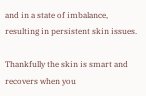and in a state of imbalance, resulting in persistent skin issues.

Thankfully the skin is smart and recovers when you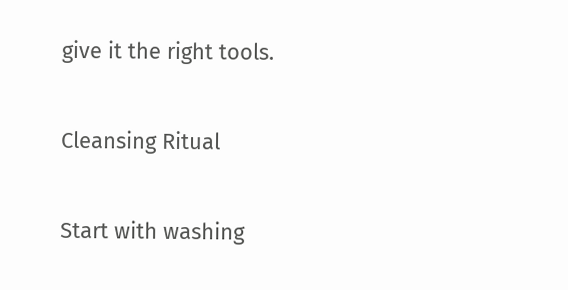give it the right tools.

Cleansing Ritual

Start with washing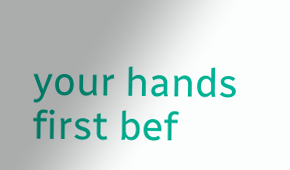your hands first bef